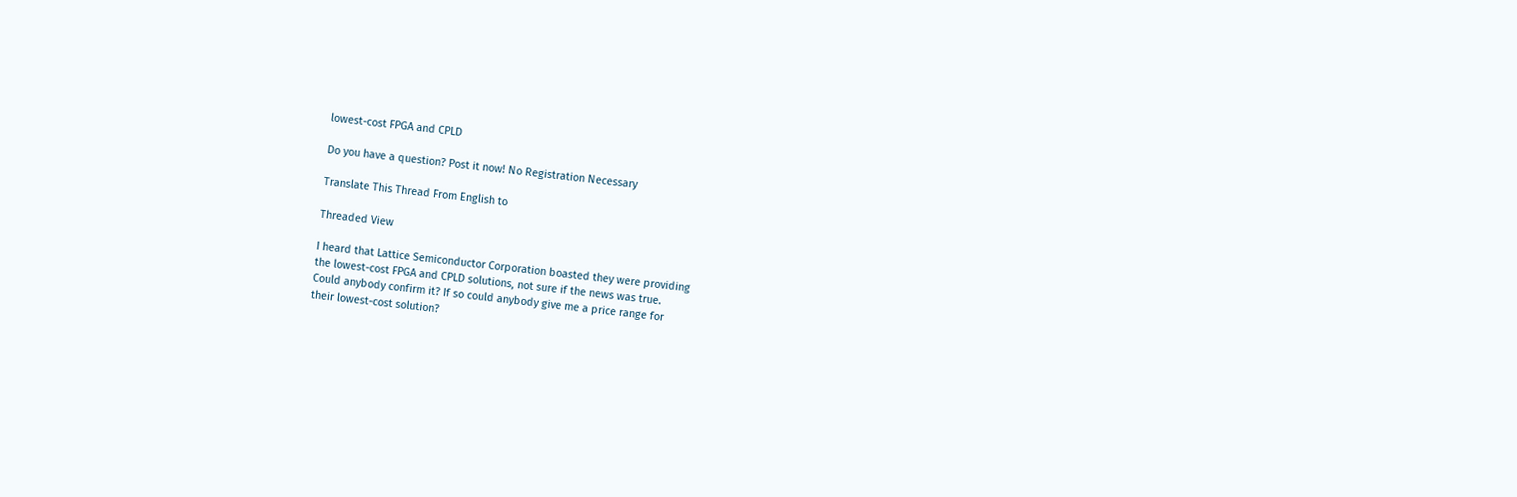lowest-cost FPGA and CPLD

Do you have a question? Post it now! No Registration Necessary

Translate This Thread From English to

Threaded View

I heard that Lattice Semiconductor Corporation boasted they were providing
the lowest-cost FPGA and CPLD solutions, not sure if the news was true.
Could anybody confirm it? If so could anybody give me a price range for
their lowest-cost solution?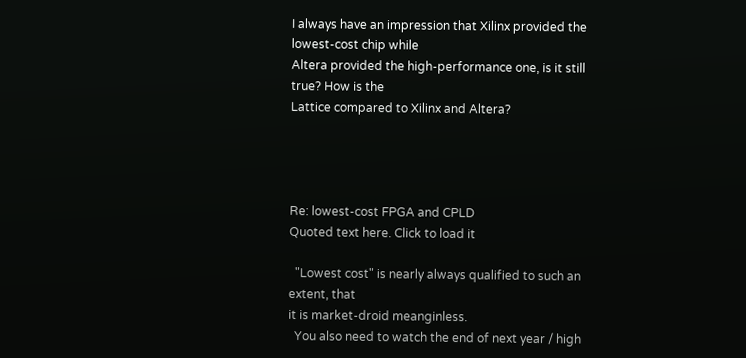I always have an impression that Xilinx provided the lowest-cost chip while
Altera provided the high-performance one, is it still true? How is the
Lattice compared to Xilinx and Altera?




Re: lowest-cost FPGA and CPLD
Quoted text here. Click to load it

  "Lowest cost" is nearly always qualified to such an extent, that
it is market-droid meanginless.
  You also need to watch the end of next year / high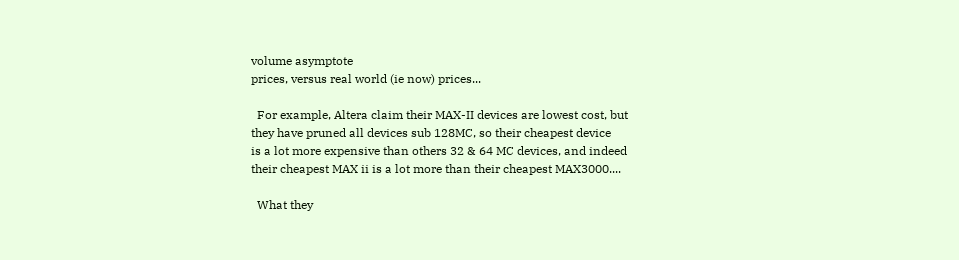volume asymptote
prices, versus real world (ie now) prices...

  For example, Altera claim their MAX-II devices are lowest cost, but
they have pruned all devices sub 128MC, so their cheapest device
is a lot more expensive than others 32 & 64 MC devices, and indeed
their cheapest MAX ii is a lot more than their cheapest MAX3000....

  What they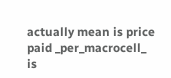actually mean is price paid _per_macrocell_
is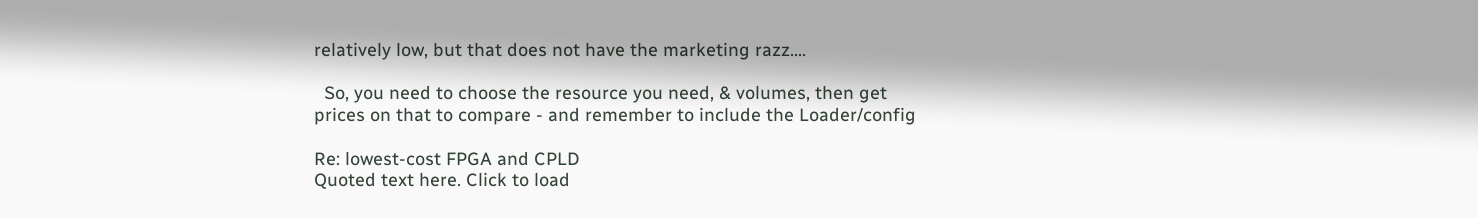relatively low, but that does not have the marketing razz....

  So, you need to choose the resource you need, & volumes, then get
prices on that to compare - and remember to include the Loader/config

Re: lowest-cost FPGA and CPLD
Quoted text here. Click to load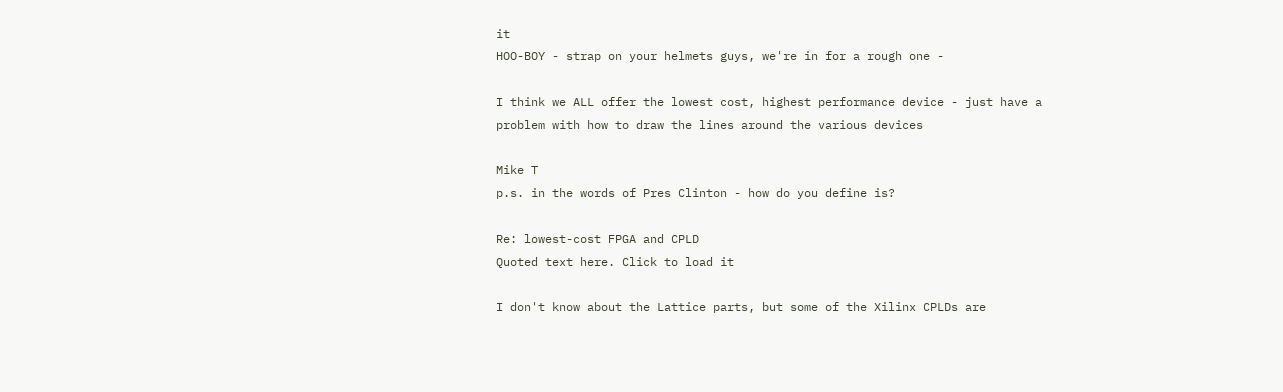it
HOO-BOY - strap on your helmets guys, we're in for a rough one -

I think we ALL offer the lowest cost, highest performance device - just have a
problem with how to draw the lines around the various devices

Mike T
p.s. in the words of Pres Clinton - how do you define is?

Re: lowest-cost FPGA and CPLD
Quoted text here. Click to load it

I don't know about the Lattice parts, but some of the Xilinx CPLDs are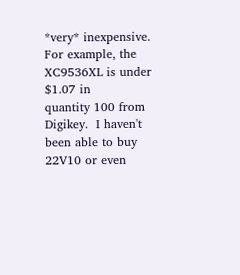*very* inexpensive.  For example, the XC9536XL is under $1.07 in
quantity 100 from Digikey.  I haven't been able to buy 22V10 or even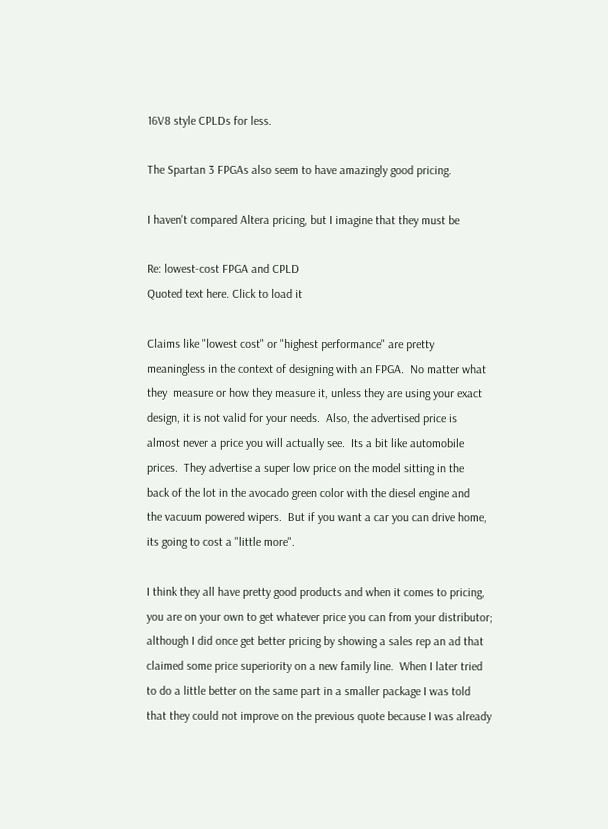16V8 style CPLDs for less.

The Spartan 3 FPGAs also seem to have amazingly good pricing.

I haven't compared Altera pricing, but I imagine that they must be

Re: lowest-cost FPGA and CPLD
Quoted text here. Click to load it

Claims like "lowest cost" or "highest performance" are pretty
meaningless in the context of designing with an FPGA.  No matter what
they  measure or how they measure it, unless they are using your exact
design, it is not valid for your needs.  Also, the advertised price is
almost never a price you will actually see.  Its a bit like automobile
prices.  They advertise a super low price on the model sitting in the
back of the lot in the avocado green color with the diesel engine and
the vacuum powered wipers.  But if you want a car you can drive home,
its going to cost a "little more".

I think they all have pretty good products and when it comes to pricing,
you are on your own to get whatever price you can from your distributor;
although I did once get better pricing by showing a sales rep an ad that
claimed some price superiority on a new family line.  When I later tried
to do a little better on the same part in a smaller package I was told
that they could not improve on the previous quote because I was already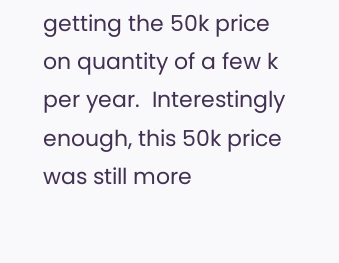getting the 50k price on quantity of a few k per year.  Interestingly
enough, this 50k price was still more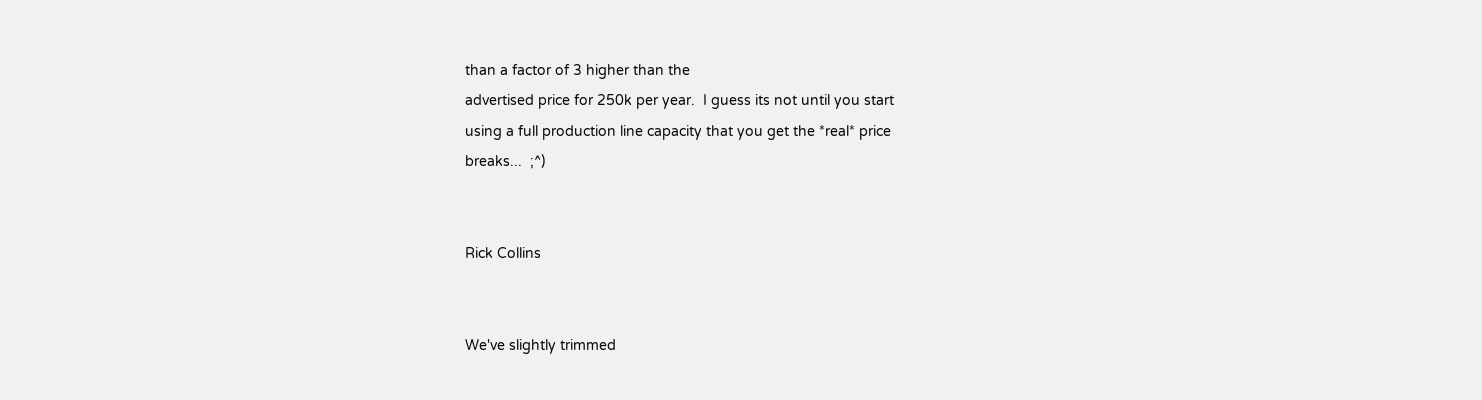than a factor of 3 higher than the
advertised price for 250k per year.  I guess its not until you start
using a full production line capacity that you get the *real* price
breaks...  ;^)


Rick Collins


We've slightly trimmed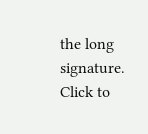the long signature. Click to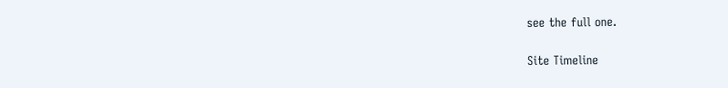see the full one.

Site Timeline